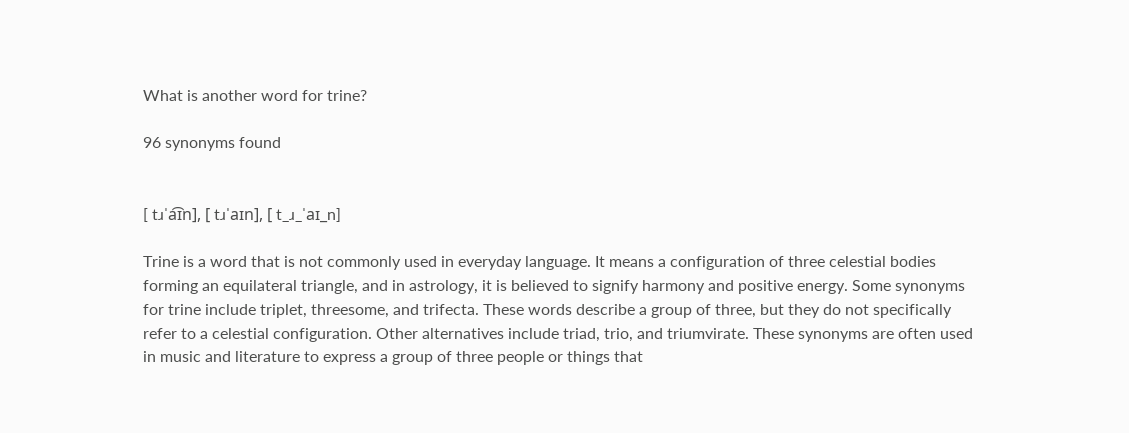What is another word for trine?

96 synonyms found


[ tɹˈa͡ɪn], [ tɹˈaɪn], [ t_ɹ_ˈaɪ_n]

Trine is a word that is not commonly used in everyday language. It means a configuration of three celestial bodies forming an equilateral triangle, and in astrology, it is believed to signify harmony and positive energy. Some synonyms for trine include triplet, threesome, and trifecta. These words describe a group of three, but they do not specifically refer to a celestial configuration. Other alternatives include triad, trio, and triumvirate. These synonyms are often used in music and literature to express a group of three people or things that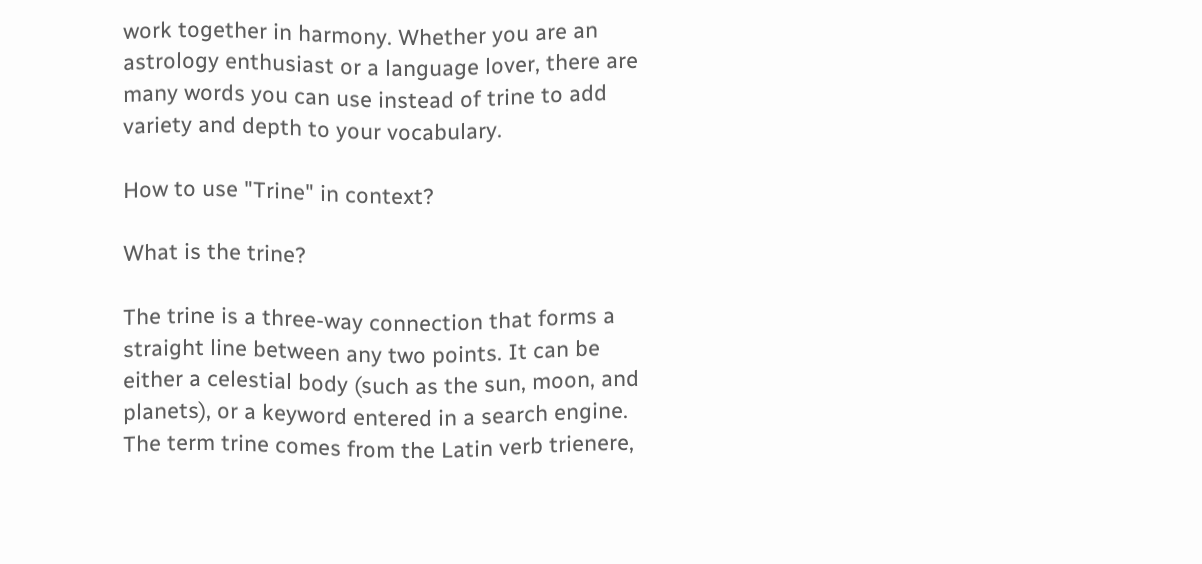work together in harmony. Whether you are an astrology enthusiast or a language lover, there are many words you can use instead of trine to add variety and depth to your vocabulary.

How to use "Trine" in context?

What is the trine?

The trine is a three-way connection that forms a straight line between any two points. It can be either a celestial body (such as the sun, moon, and planets), or a keyword entered in a search engine. The term trine comes from the Latin verb trienere,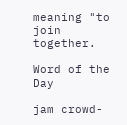meaning "to join together.

Word of the Day

jam crowd-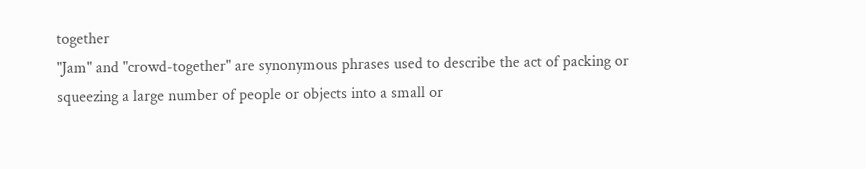together
"Jam" and "crowd-together" are synonymous phrases used to describe the act of packing or squeezing a large number of people or objects into a small or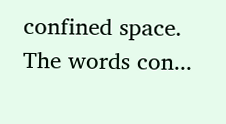confined space. The words con...